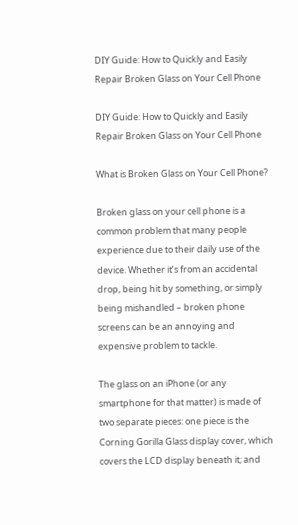DIY Guide: How to Quickly and Easily Repair Broken Glass on Your Cell Phone

DIY Guide: How to Quickly and Easily Repair Broken Glass on Your Cell Phone

What is Broken Glass on Your Cell Phone?

Broken glass on your cell phone is a common problem that many people experience due to their daily use of the device. Whether it’s from an accidental drop, being hit by something, or simply being mishandled – broken phone screens can be an annoying and expensive problem to tackle.

The glass on an iPhone (or any smartphone for that matter) is made of two separate pieces: one piece is the Corning Gorilla Glass display cover, which covers the LCD display beneath it; and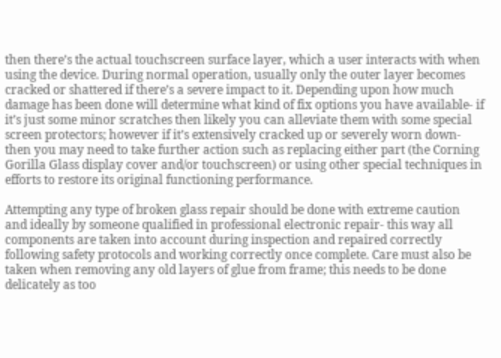then there’s the actual touchscreen surface layer, which a user interacts with when using the device. During normal operation, usually only the outer layer becomes cracked or shattered if there’s a severe impact to it. Depending upon how much damage has been done will determine what kind of fix options you have available- if it’s just some minor scratches then likely you can alleviate them with some special screen protectors; however if it’s extensively cracked up or severely worn down- then you may need to take further action such as replacing either part (the Corning Gorilla Glass display cover and/or touchscreen) or using other special techniques in efforts to restore its original functioning performance.

Attempting any type of broken glass repair should be done with extreme caution and ideally by someone qualified in professional electronic repair- this way all components are taken into account during inspection and repaired correctly following safety protocols and working correctly once complete. Care must also be taken when removing any old layers of glue from frame; this needs to be done delicately as too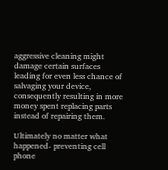aggressive cleaning might damage certain surfaces leading for even less chance of salvaging your device, consequently resulting in more money spent replacing parts instead of repairing them.

Ultimately no matter what happened- preventing cell phone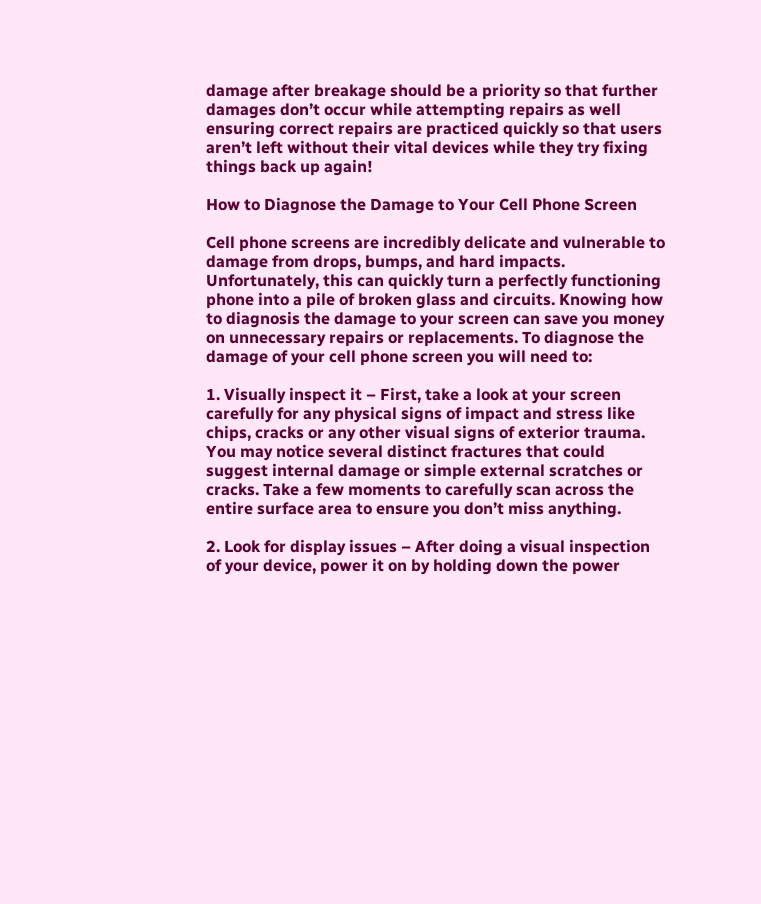damage after breakage should be a priority so that further damages don’t occur while attempting repairs as well ensuring correct repairs are practiced quickly so that users aren’t left without their vital devices while they try fixing things back up again!

How to Diagnose the Damage to Your Cell Phone Screen

Cell phone screens are incredibly delicate and vulnerable to damage from drops, bumps, and hard impacts. Unfortunately, this can quickly turn a perfectly functioning phone into a pile of broken glass and circuits. Knowing how to diagnosis the damage to your screen can save you money on unnecessary repairs or replacements. To diagnose the damage of your cell phone screen you will need to:

1. Visually inspect it – First, take a look at your screen carefully for any physical signs of impact and stress like chips, cracks or any other visual signs of exterior trauma. You may notice several distinct fractures that could suggest internal damage or simple external scratches or cracks. Take a few moments to carefully scan across the entire surface area to ensure you don’t miss anything.

2. Look for display issues – After doing a visual inspection of your device, power it on by holding down the power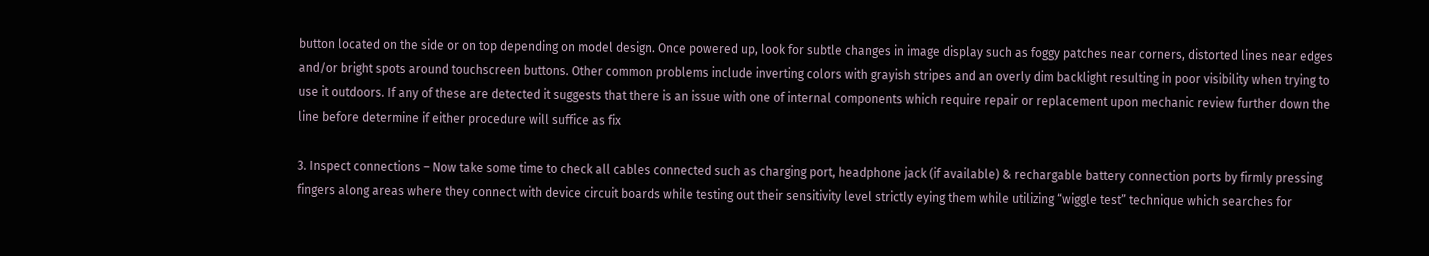button located on the side or on top depending on model design. Once powered up, look for subtle changes in image display such as foggy patches near corners, distorted lines near edges and/or bright spots around touchscreen buttons. Other common problems include inverting colors with grayish stripes and an overly dim backlight resulting in poor visibility when trying to use it outdoors. If any of these are detected it suggests that there is an issue with one of internal components which require repair or replacement upon mechanic review further down the line before determine if either procedure will suffice as fix

3. Inspect connections – Now take some time to check all cables connected such as charging port, headphone jack (if available) & rechargable battery connection ports by firmly pressing fingers along areas where they connect with device circuit boards while testing out their sensitivity level strictly eying them while utilizing “wiggle test” technique which searches for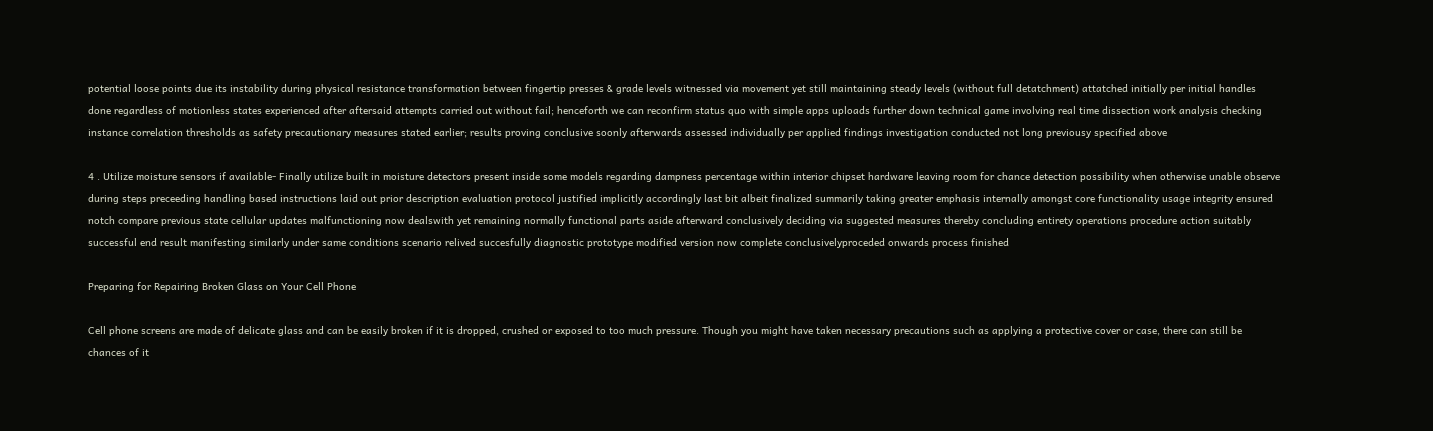potential loose points due its instability during physical resistance transformation between fingertip presses & grade levels witnessed via movement yet still maintaining steady levels (without full detatchment) attatched initially per initial handles done regardless of motionless states experienced after aftersaid attempts carried out without fail; henceforth we can reconfirm status quo with simple apps uploads further down technical game involving real time dissection work analysis checking instance correlation thresholds as safety precautionary measures stated earlier; results proving conclusive soonly afterwards assessed individually per applied findings investigation conducted not long previousy specified above

4 . Utilize moisture sensors if available- Finally utilize built in moisture detectors present inside some models regarding dampness percentage within interior chipset hardware leaving room for chance detection possibility when otherwise unable observe during steps preceeding handling based instructions laid out prior description evaluation protocol justified implicitly accordingly last bit albeit finalized summarily taking greater emphasis internally amongst core functionality usage integrity ensured notch compare previous state cellular updates malfunctioning now dealswith yet remaining normally functional parts aside afterward conclusively deciding via suggested measures thereby concluding entirety operations procedure action suitably successful end result manifesting similarly under same conditions scenario relived succesfully diagnostic prototype modified version now complete conclusivelyproceded onwards process finished

Preparing for Repairing Broken Glass on Your Cell Phone

Cell phone screens are made of delicate glass and can be easily broken if it is dropped, crushed or exposed to too much pressure. Though you might have taken necessary precautions such as applying a protective cover or case, there can still be chances of it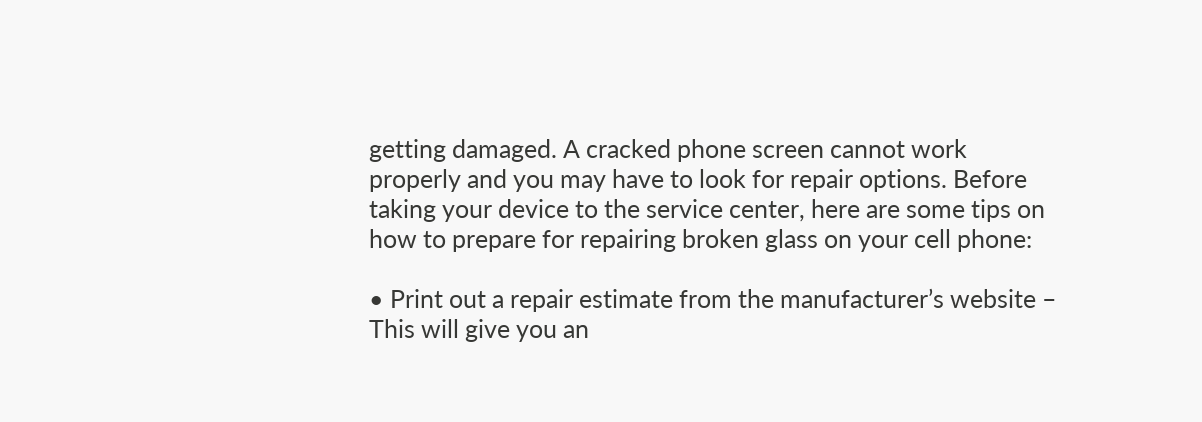getting damaged. A cracked phone screen cannot work properly and you may have to look for repair options. Before taking your device to the service center, here are some tips on how to prepare for repairing broken glass on your cell phone:

• Print out a repair estimate from the manufacturer’s website – This will give you an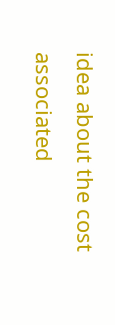idea about the cost associated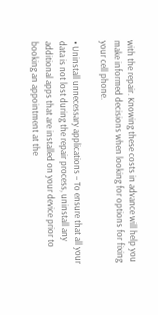with the repair. Knowing these costs in advance will help you make informed decisions when looking for options for fixing your cell phone.

• Uninstall unnecessary applications – To ensure that all your data is not lost during the repair process, uninstall any additional apps that are installed on your device prior to booking an appointment at the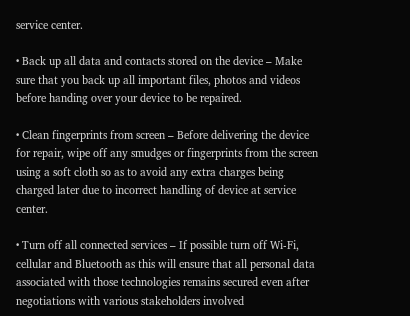service center.

• Back up all data and contacts stored on the device – Make sure that you back up all important files, photos and videos before handing over your device to be repaired.

• Clean fingerprints from screen – Before delivering the device for repair, wipe off any smudges or fingerprints from the screen using a soft cloth so as to avoid any extra charges being charged later due to incorrect handling of device at service center.

• Turn off all connected services – If possible turn off Wi-Fi, cellular and Bluetooth as this will ensure that all personal data associated with those technologies remains secured even after negotiations with various stakeholders involved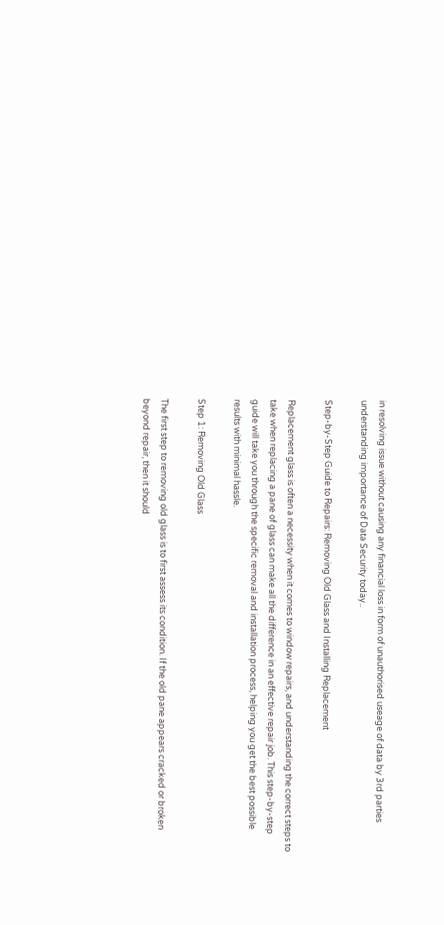in resolving issue without causing any financial loss in form of unauthorised useage of data by 3rd parties understanding importance of Data Security today..

Step-by-Step Guide to Repairs: Removing Old Glass and Installing Replacement

Replacement glass is often a necessity when it comes to window repairs, and understanding the correct steps to take when replacing a pane of glass can make all the difference in an effective repair job. This step-by-step guide will take you through the specific removal and installation process, helping you get the best possible results with minimal hassle.

Step 1: Removing Old Glass

The first step to removing old glass is to first assess its condition. If the old pane appears cracked or broken beyond repair, then it should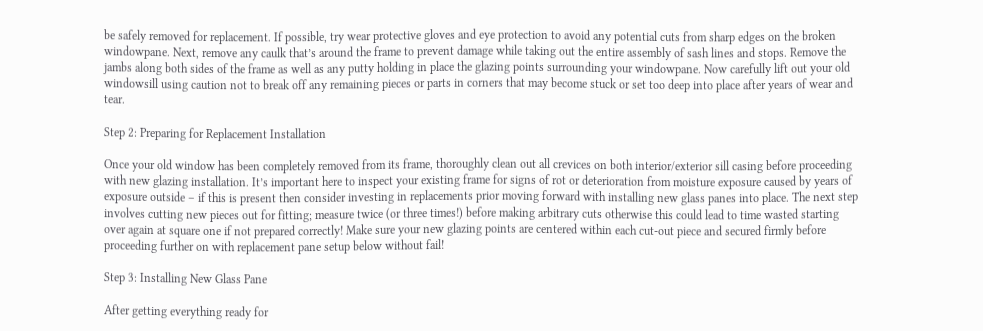be safely removed for replacement. If possible, try wear protective gloves and eye protection to avoid any potential cuts from sharp edges on the broken windowpane. Next, remove any caulk that’s around the frame to prevent damage while taking out the entire assembly of sash lines and stops. Remove the jambs along both sides of the frame as well as any putty holding in place the glazing points surrounding your windowpane. Now carefully lift out your old windowsill using caution not to break off any remaining pieces or parts in corners that may become stuck or set too deep into place after years of wear and tear.

Step 2: Preparing for Replacement Installation

Once your old window has been completely removed from its frame, thoroughly clean out all crevices on both interior/exterior sill casing before proceeding with new glazing installation. It’s important here to inspect your existing frame for signs of rot or deterioration from moisture exposure caused by years of exposure outside – if this is present then consider investing in replacements prior moving forward with installing new glass panes into place. The next step involves cutting new pieces out for fitting; measure twice (or three times!) before making arbitrary cuts otherwise this could lead to time wasted starting over again at square one if not prepared correctly! Make sure your new glazing points are centered within each cut-out piece and secured firmly before proceeding further on with replacement pane setup below without fail!

Step 3: Installing New Glass Pane

After getting everything ready for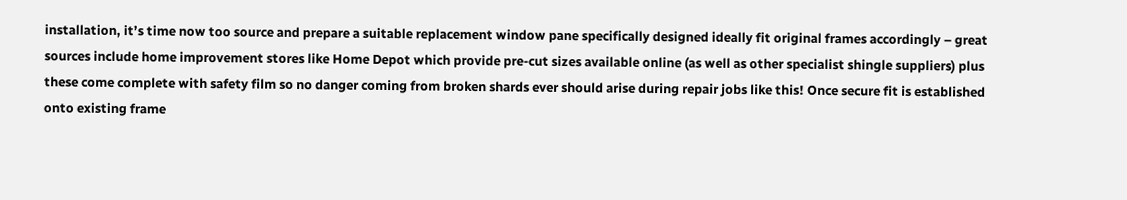installation, it’s time now too source and prepare a suitable replacement window pane specifically designed ideally fit original frames accordingly – great sources include home improvement stores like Home Depot which provide pre-cut sizes available online (as well as other specialist shingle suppliers) plus these come complete with safety film so no danger coming from broken shards ever should arise during repair jobs like this! Once secure fit is established onto existing frame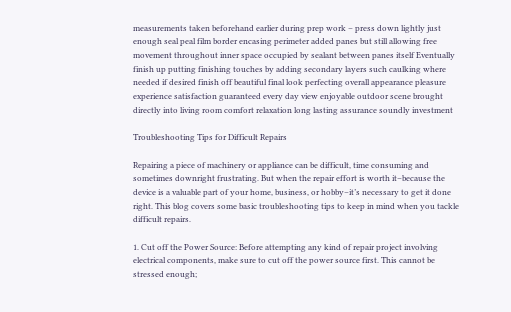measurements taken beforehand earlier during prep work – press down lightly just enough seal peal film border encasing perimeter added panes but still allowing free movement throughout inner space occupied by sealant between panes itself Eventually finish up putting finishing touches by adding secondary layers such caulking where needed if desired finish off beautiful final look perfecting overall appearance pleasure experience satisfaction guaranteed every day view enjoyable outdoor scene brought directly into living room comfort relaxation long lasting assurance soundly investment

Troubleshooting Tips for Difficult Repairs

Repairing a piece of machinery or appliance can be difficult, time consuming and sometimes downright frustrating. But when the repair effort is worth it–because the device is a valuable part of your home, business, or hobby–it’s necessary to get it done right. This blog covers some basic troubleshooting tips to keep in mind when you tackle difficult repairs.

1. Cut off the Power Source: Before attempting any kind of repair project involving electrical components, make sure to cut off the power source first. This cannot be stressed enough;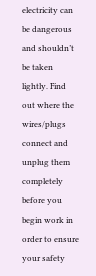electricity can be dangerous and shouldn’t be taken lightly. Find out where the wires/plugs connect and unplug them completely before you begin work in order to ensure your safety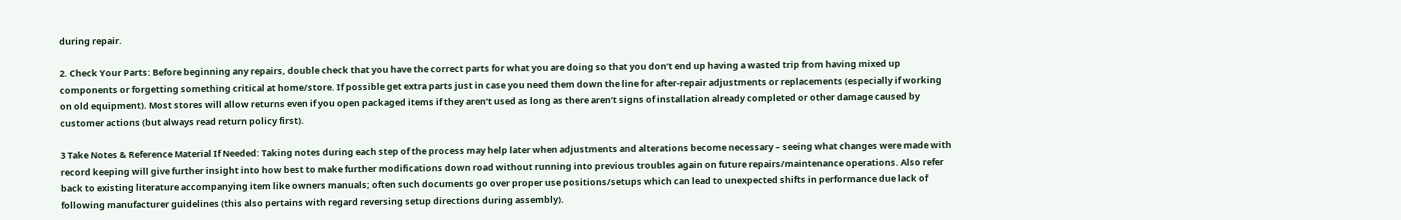during repair.

2. Check Your Parts: Before beginning any repairs, double check that you have the correct parts for what you are doing so that you don’t end up having a wasted trip from having mixed up components or forgetting something critical at home/store. If possible get extra parts just in case you need them down the line for after-repair adjustments or replacements (especially if working on old equipment). Most stores will allow returns even if you open packaged items if they aren’t used as long as there aren’t signs of installation already completed or other damage caused by customer actions (but always read return policy first).

3 Take Notes & Reference Material If Needed: Taking notes during each step of the process may help later when adjustments and alterations become necessary – seeing what changes were made with record keeping will give further insight into how best to make further modifications down road without running into previous troubles again on future repairs/maintenance operations. Also refer back to existing literature accompanying item like owners manuals; often such documents go over proper use positions/setups which can lead to unexpected shifts in performance due lack of following manufacturer guidelines (this also pertains with regard reversing setup directions during assembly).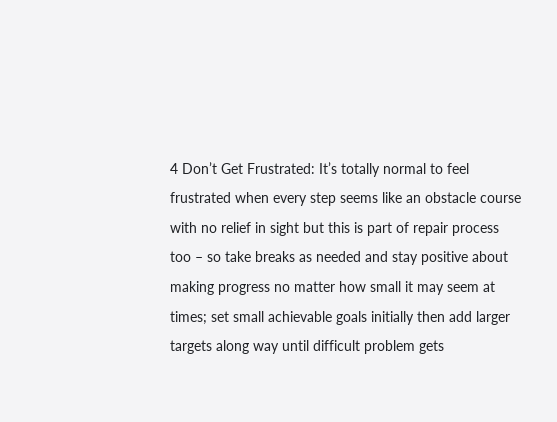4 Don’t Get Frustrated: It’s totally normal to feel frustrated when every step seems like an obstacle course with no relief in sight but this is part of repair process too – so take breaks as needed and stay positive about making progress no matter how small it may seem at times; set small achievable goals initially then add larger targets along way until difficult problem gets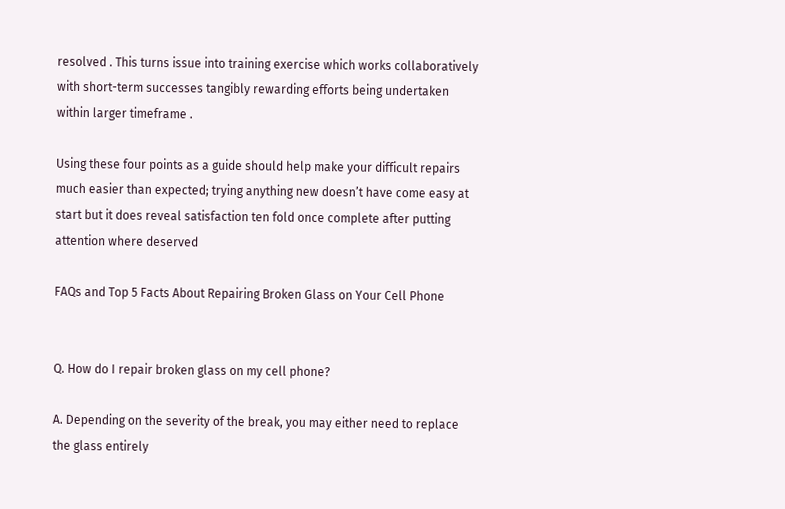resolved . This turns issue into training exercise which works collaboratively with short-term successes tangibly rewarding efforts being undertaken within larger timeframe .

Using these four points as a guide should help make your difficult repairs much easier than expected; trying anything new doesn’t have come easy at start but it does reveal satisfaction ten fold once complete after putting attention where deserved

FAQs and Top 5 Facts About Repairing Broken Glass on Your Cell Phone


Q. How do I repair broken glass on my cell phone?

A. Depending on the severity of the break, you may either need to replace the glass entirely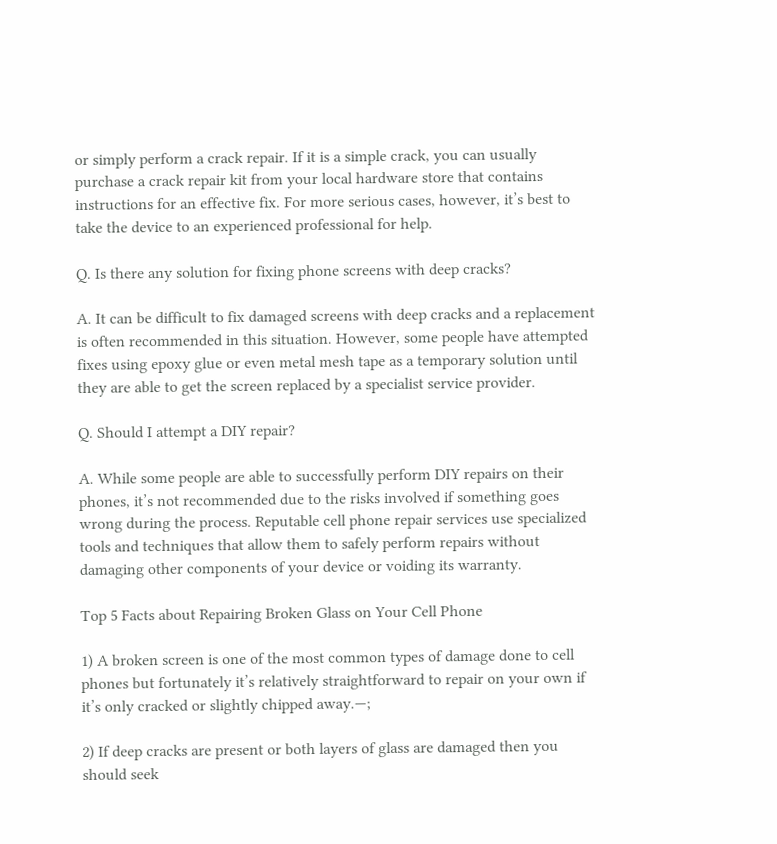or simply perform a crack repair. If it is a simple crack, you can usually purchase a crack repair kit from your local hardware store that contains instructions for an effective fix. For more serious cases, however, it’s best to take the device to an experienced professional for help.

Q. Is there any solution for fixing phone screens with deep cracks?

A. It can be difficult to fix damaged screens with deep cracks and a replacement is often recommended in this situation. However, some people have attempted fixes using epoxy glue or even metal mesh tape as a temporary solution until they are able to get the screen replaced by a specialist service provider.

Q. Should I attempt a DIY repair?

A. While some people are able to successfully perform DIY repairs on their phones, it’s not recommended due to the risks involved if something goes wrong during the process. Reputable cell phone repair services use specialized tools and techniques that allow them to safely perform repairs without damaging other components of your device or voiding its warranty.

Top 5 Facts about Repairing Broken Glass on Your Cell Phone

1) A broken screen is one of the most common types of damage done to cell phones but fortunately it’s relatively straightforward to repair on your own if it’s only cracked or slightly chipped away.—;

2) If deep cracks are present or both layers of glass are damaged then you should seek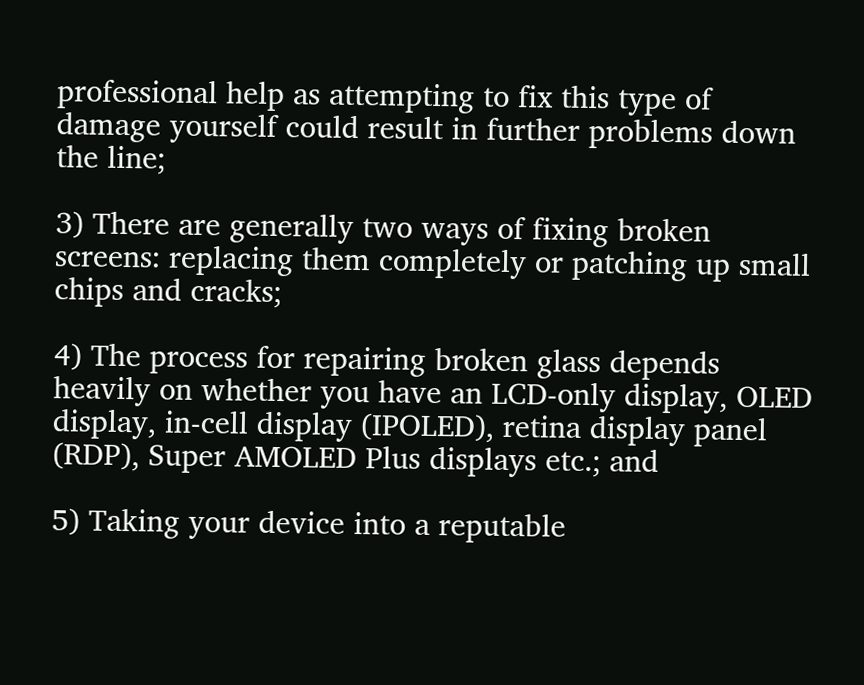professional help as attempting to fix this type of damage yourself could result in further problems down the line;

3) There are generally two ways of fixing broken screens: replacing them completely or patching up small chips and cracks;

4) The process for repairing broken glass depends heavily on whether you have an LCD-only display, OLED display, in-cell display (IPOLED), retina display panel (RDP), Super AMOLED Plus displays etc.; and

5) Taking your device into a reputable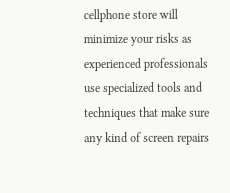cellphone store will minimize your risks as experienced professionals use specialized tools and techniques that make sure any kind of screen repairs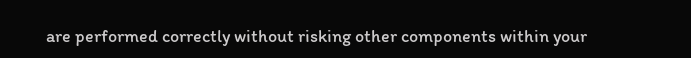are performed correctly without risking other components within your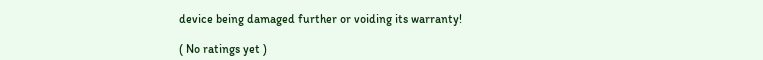device being damaged further or voiding its warranty!

( No ratings yet )